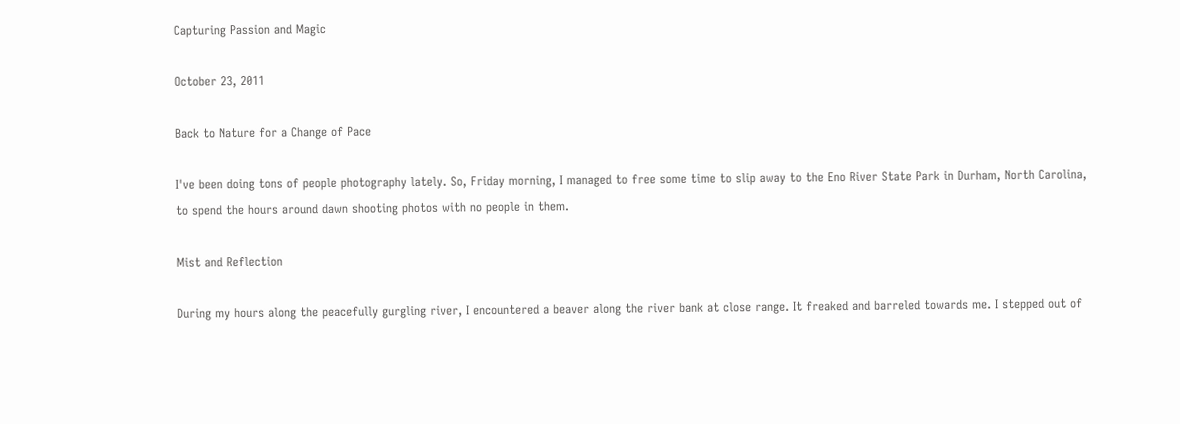Capturing Passion and Magic

October 23, 2011

Back to Nature for a Change of Pace

I've been doing tons of people photography lately. So, Friday morning, I managed to free some time to slip away to the Eno River State Park in Durham, North Carolina, to spend the hours around dawn shooting photos with no people in them.

Mist and Reflection

During my hours along the peacefully gurgling river, I encountered a beaver along the river bank at close range. It freaked and barreled towards me. I stepped out of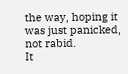the way, hoping it was just panicked, not rabid.
It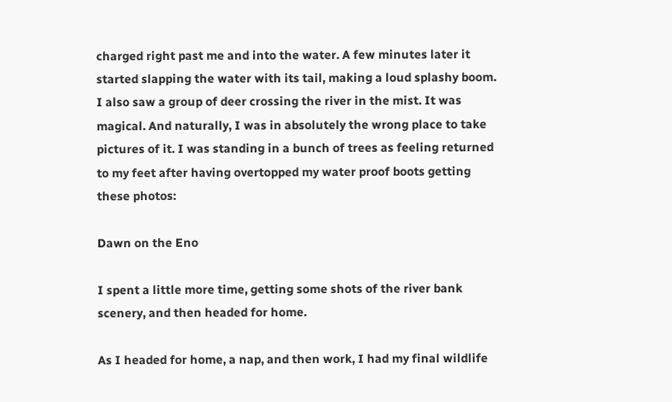charged right past me and into the water. A few minutes later it started slapping the water with its tail, making a loud splashy boom.
I also saw a group of deer crossing the river in the mist. It was magical. And naturally, I was in absolutely the wrong place to take pictures of it. I was standing in a bunch of trees as feeling returned to my feet after having overtopped my water proof boots getting these photos:

Dawn on the Eno

I spent a little more time, getting some shots of the river bank scenery, and then headed for home.

As I headed for home, a nap, and then work, I had my final wildlife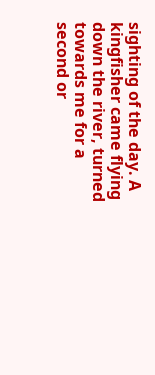sighting of the day. A kingfisher came flying down the river, turned towards me for a second or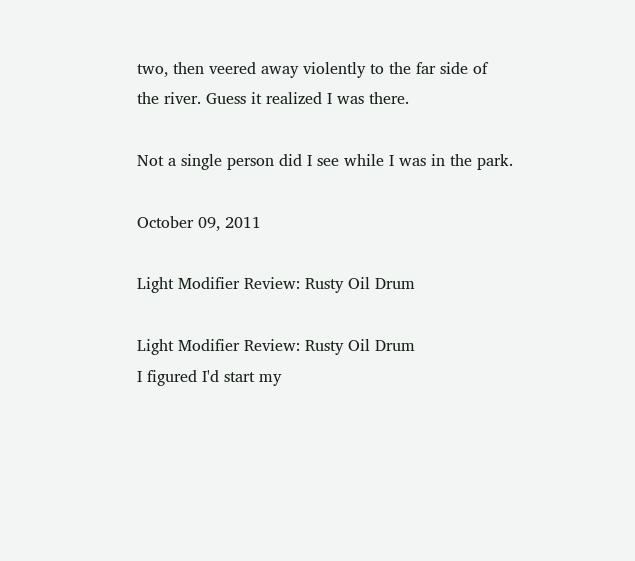two, then veered away violently to the far side of the river. Guess it realized I was there.

Not a single person did I see while I was in the park.

October 09, 2011

Light Modifier Review: Rusty Oil Drum

Light Modifier Review: Rusty Oil Drum
I figured I'd start my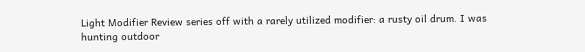Light Modifier Review series off with a rarely utilized modifier: a rusty oil drum. I was hunting outdoor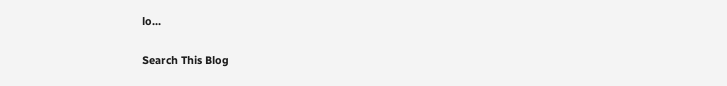lo...

Search This Blog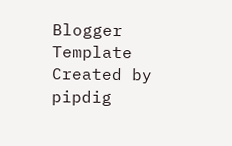Blogger Template Created by pipdig